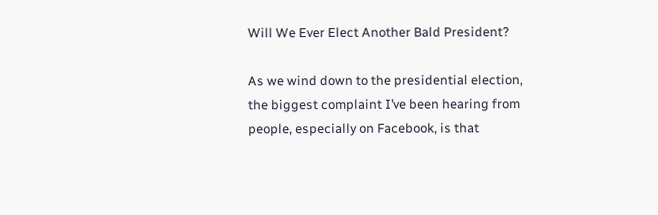Will We Ever Elect Another Bald President?

As we wind down to the presidential election, the biggest complaint I’ve been hearing from people, especially on Facebook, is that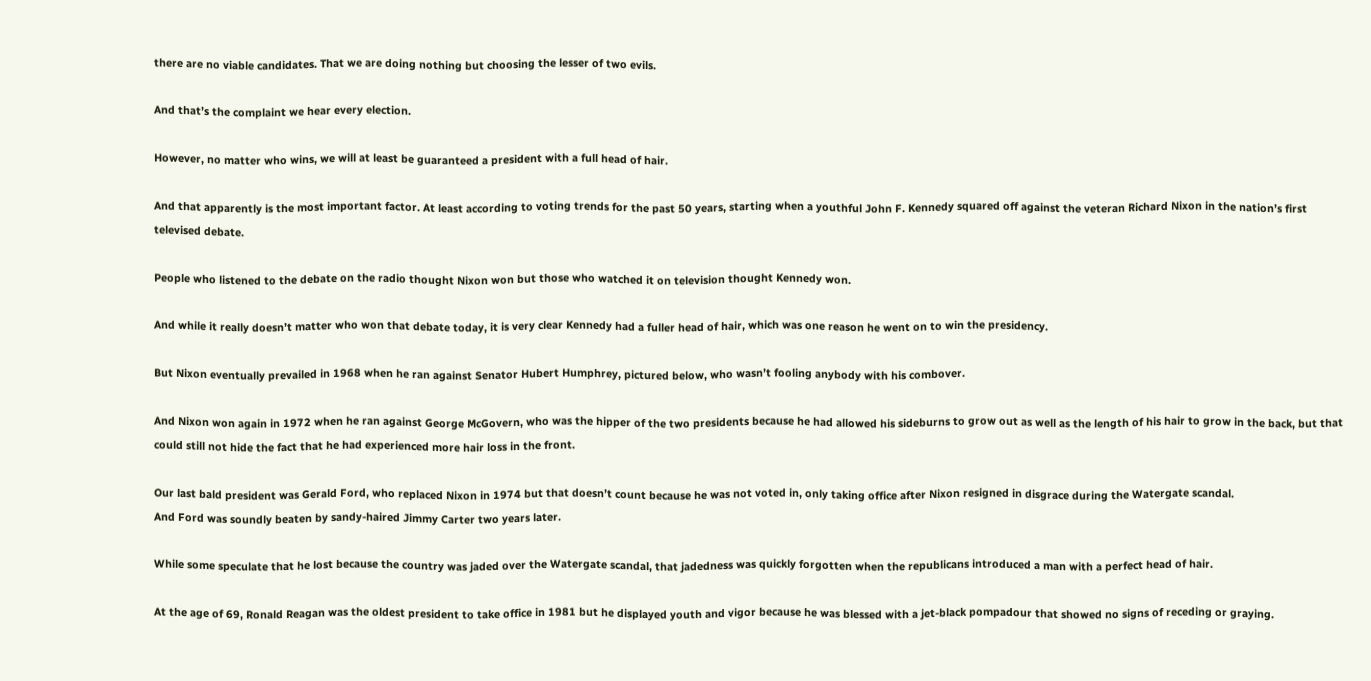there are no viable candidates. That we are doing nothing but choosing the lesser of two evils.

And that’s the complaint we hear every election.

However, no matter who wins, we will at least be guaranteed a president with a full head of hair.

And that apparently is the most important factor. At least according to voting trends for the past 50 years, starting when a youthful John F. Kennedy squared off against the veteran Richard Nixon in the nation’s first televised debate.

People who listened to the debate on the radio thought Nixon won but those who watched it on television thought Kennedy won.

And while it really doesn’t matter who won that debate today, it is very clear Kennedy had a fuller head of hair, which was one reason he went on to win the presidency.

But Nixon eventually prevailed in 1968 when he ran against Senator Hubert Humphrey, pictured below, who wasn’t fooling anybody with his combover.

And Nixon won again in 1972 when he ran against George McGovern, who was the hipper of the two presidents because he had allowed his sideburns to grow out as well as the length of his hair to grow in the back, but that could still not hide the fact that he had experienced more hair loss in the front.

Our last bald president was Gerald Ford, who replaced Nixon in 1974 but that doesn’t count because he was not voted in, only taking office after Nixon resigned in disgrace during the Watergate scandal.
And Ford was soundly beaten by sandy-haired Jimmy Carter two years later.

While some speculate that he lost because the country was jaded over the Watergate scandal, that jadedness was quickly forgotten when the republicans introduced a man with a perfect head of hair.

At the age of 69, Ronald Reagan was the oldest president to take office in 1981 but he displayed youth and vigor because he was blessed with a jet-black pompadour that showed no signs of receding or graying.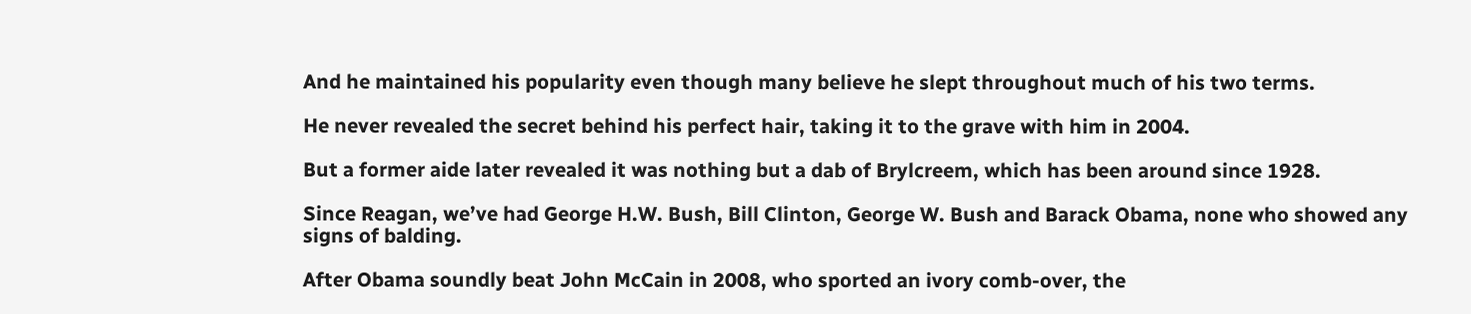And he maintained his popularity even though many believe he slept throughout much of his two terms.

He never revealed the secret behind his perfect hair, taking it to the grave with him in 2004.

But a former aide later revealed it was nothing but a dab of Brylcreem, which has been around since 1928.

Since Reagan, we’ve had George H.W. Bush, Bill Clinton, George W. Bush and Barack Obama, none who showed any signs of balding.

After Obama soundly beat John McCain in 2008, who sported an ivory comb-over, the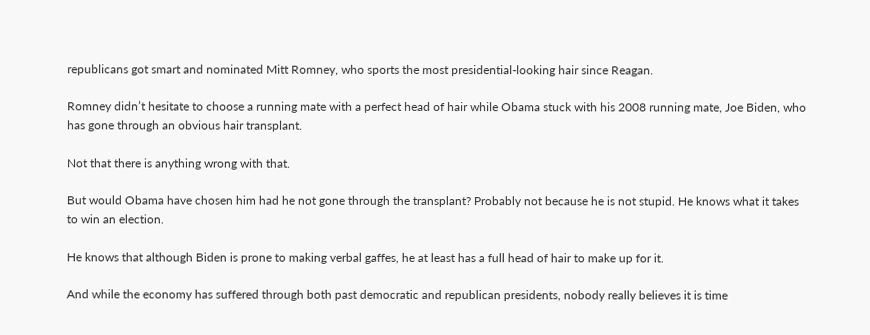republicans got smart and nominated Mitt Romney, who sports the most presidential-looking hair since Reagan.

Romney didn’t hesitate to choose a running mate with a perfect head of hair while Obama stuck with his 2008 running mate, Joe Biden, who has gone through an obvious hair transplant.

Not that there is anything wrong with that.

But would Obama have chosen him had he not gone through the transplant? Probably not because he is not stupid. He knows what it takes to win an election.

He knows that although Biden is prone to making verbal gaffes, he at least has a full head of hair to make up for it.

And while the economy has suffered through both past democratic and republican presidents, nobody really believes it is time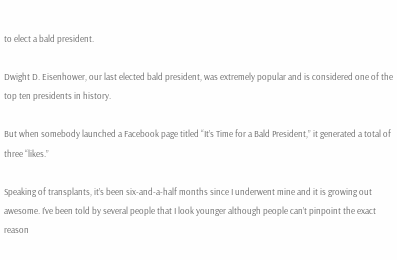to elect a bald president.

Dwight D. Eisenhower, our last elected bald president, was extremely popular and is considered one of the top ten presidents in history.

But when somebody launched a Facebook page titled “It’s Time for a Bald President,” it generated a total of three “likes.”

Speaking of transplants, it’s been six-and-a-half months since I underwent mine and it is growing out awesome. I’ve been told by several people that I look younger although people can’t pinpoint the exact reason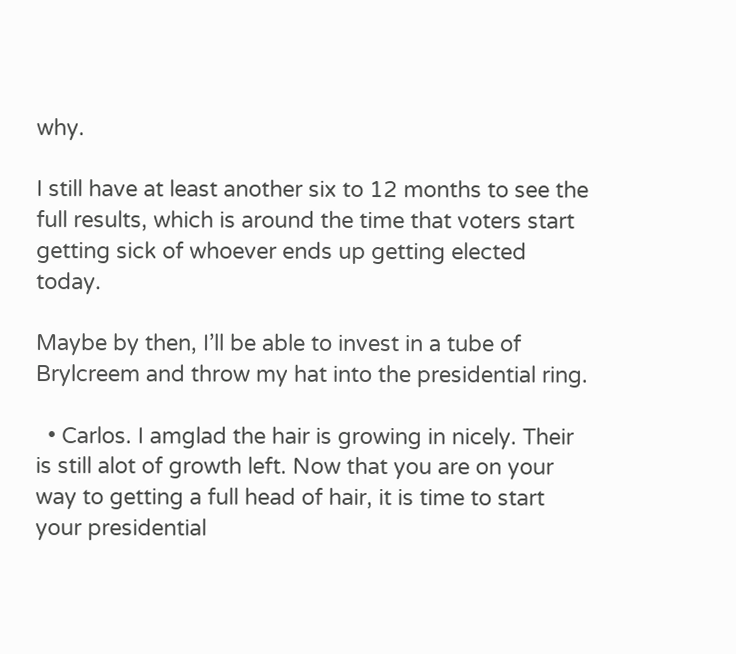why.

I still have at least another six to 12 months to see the full results, which is around the time that voters start getting sick of whoever ends up getting elected today.

Maybe by then, I’ll be able to invest in a tube of Brylcreem and throw my hat into the presidential ring.

  • Carlos. I amglad the hair is growing in nicely. Their is still alot of growth left. Now that you are on your way to getting a full head of hair, it is time to start your presidential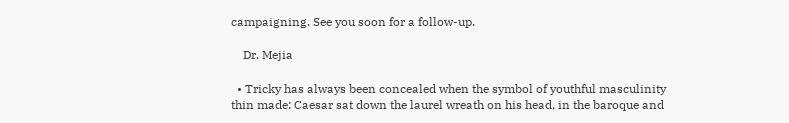campaigning. See you soon for a follow-up.

    Dr. Mejia

  • Tricky has always been concealed when the symbol of youthful masculinity thin made: Caesar sat down the laurel wreath on his head, in the baroque and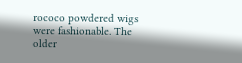rococo powdered wigs were fashionable. The older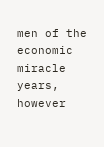men of the economic miracle years, however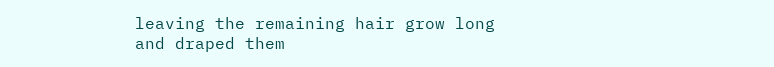leaving the remaining hair grow long and draped them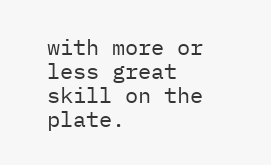with more or less great skill on the plate.